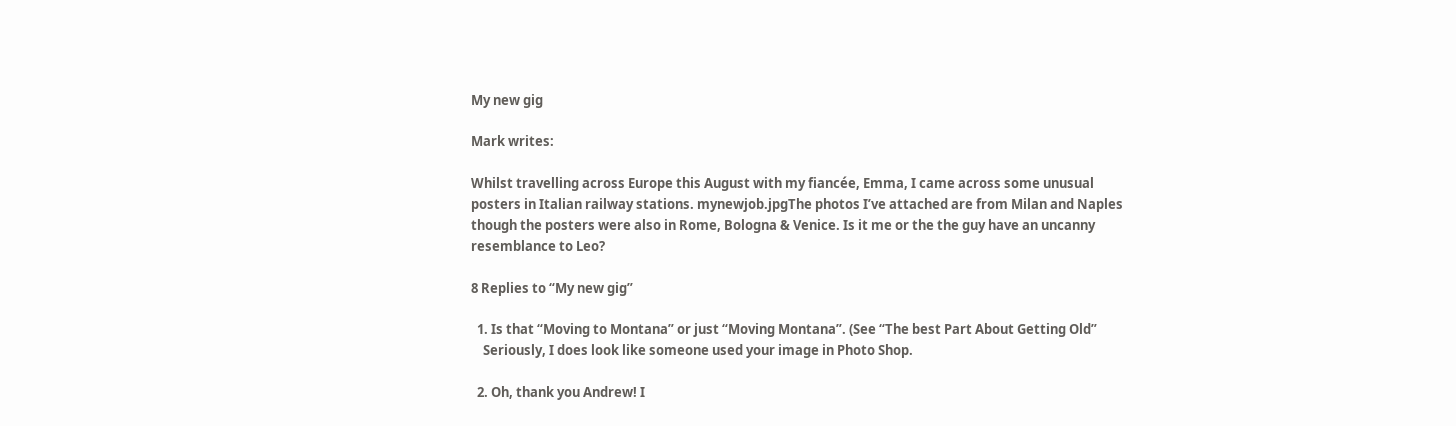My new gig

Mark writes:

Whilst travelling across Europe this August with my fiancée, Emma, I came across some unusual posters in Italian railway stations. mynewjob.jpgThe photos I’ve attached are from Milan and Naples though the posters were also in Rome, Bologna & Venice. Is it me or the the guy have an uncanny resemblance to Leo?

8 Replies to “My new gig”

  1. Is that “Moving to Montana” or just “Moving Montana”. (See “The best Part About Getting Old”
    Seriously, I does look like someone used your image in Photo Shop.

  2. Oh, thank you Andrew! I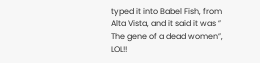typed it into Babel Fish, from Alta Vista, and it said it was ” The gene of a dead women”, LOL!!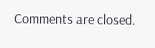Comments are closed.